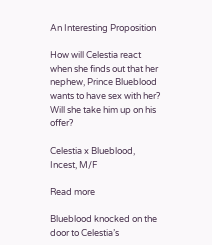An Interesting Proposition

How will Celestia react when she finds out that her nephew, Prince Blueblood wants to have sex with her? Will she take him up on his offer?

Celestia x Blueblood, Incest, M/F

Read more

Blueblood knocked on the door to Celestia’s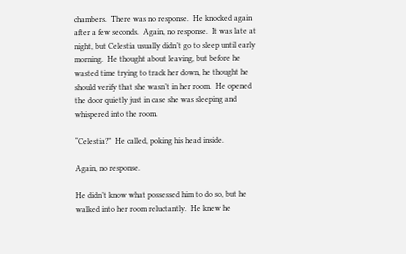chambers.  There was no response.  He knocked again after a few seconds.  Again, no response.  It was late at night, but Celestia usually didn’t go to sleep until early morning.  He thought about leaving, but before he wasted time trying to track her down, he thought he should verify that she wasn’t in her room.  He opened the door quietly just in case she was sleeping and whispered into the room.

“Celestia?”  He called, poking his head inside.

Again, no response.

He didn’t know what possessed him to do so, but he walked into her room reluctantly.  He knew he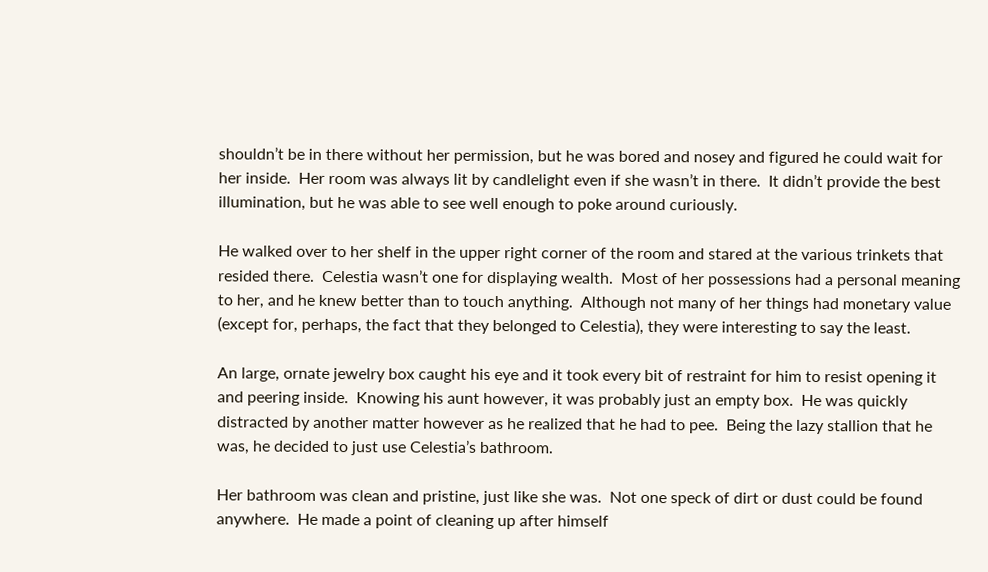shouldn’t be in there without her permission, but he was bored and nosey and figured he could wait for her inside.  Her room was always lit by candlelight even if she wasn’t in there.  It didn’t provide the best illumination, but he was able to see well enough to poke around curiously.

He walked over to her shelf in the upper right corner of the room and stared at the various trinkets that resided there.  Celestia wasn’t one for displaying wealth.  Most of her possessions had a personal meaning to her, and he knew better than to touch anything.  Although not many of her things had monetary value (except for, perhaps, the fact that they belonged to Celestia), they were interesting to say the least.

An large, ornate jewelry box caught his eye and it took every bit of restraint for him to resist opening it and peering inside.  Knowing his aunt however, it was probably just an empty box.  He was quickly distracted by another matter however as he realized that he had to pee.  Being the lazy stallion that he was, he decided to just use Celestia’s bathroom.

Her bathroom was clean and pristine, just like she was.  Not one speck of dirt or dust could be found anywhere.  He made a point of cleaning up after himself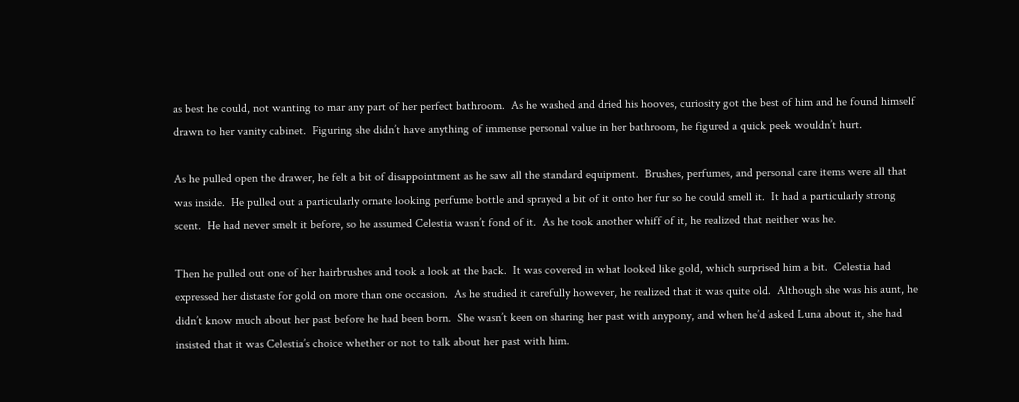as best he could, not wanting to mar any part of her perfect bathroom.  As he washed and dried his hooves, curiosity got the best of him and he found himself drawn to her vanity cabinet.  Figuring she didn’t have anything of immense personal value in her bathroom, he figured a quick peek wouldn’t hurt.

As he pulled open the drawer, he felt a bit of disappointment as he saw all the standard equipment.  Brushes, perfumes, and personal care items were all that was inside.  He pulled out a particularly ornate looking perfume bottle and sprayed a bit of it onto her fur so he could smell it.  It had a particularly strong scent.  He had never smelt it before, so he assumed Celestia wasn’t fond of it.  As he took another whiff of it, he realized that neither was he.

Then he pulled out one of her hairbrushes and took a look at the back.  It was covered in what looked like gold, which surprised him a bit.  Celestia had expressed her distaste for gold on more than one occasion.  As he studied it carefully however, he realized that it was quite old.  Although she was his aunt, he didn’t know much about her past before he had been born.  She wasn’t keen on sharing her past with anypony, and when he’d asked Luna about it, she had insisted that it was Celestia’s choice whether or not to talk about her past with him.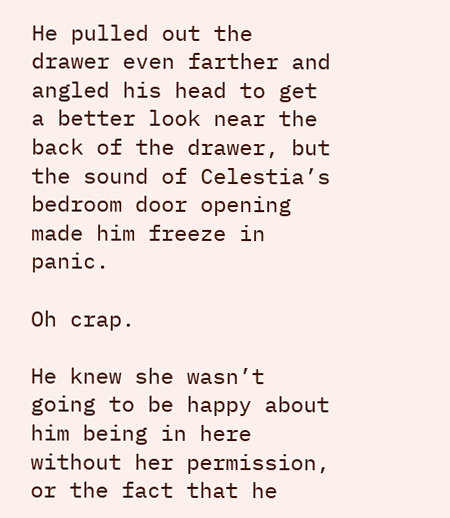He pulled out the drawer even farther and angled his head to get a better look near the back of the drawer, but the sound of Celestia’s bedroom door opening made him freeze in panic.

Oh crap.

He knew she wasn’t going to be happy about him being in here without her permission, or the fact that he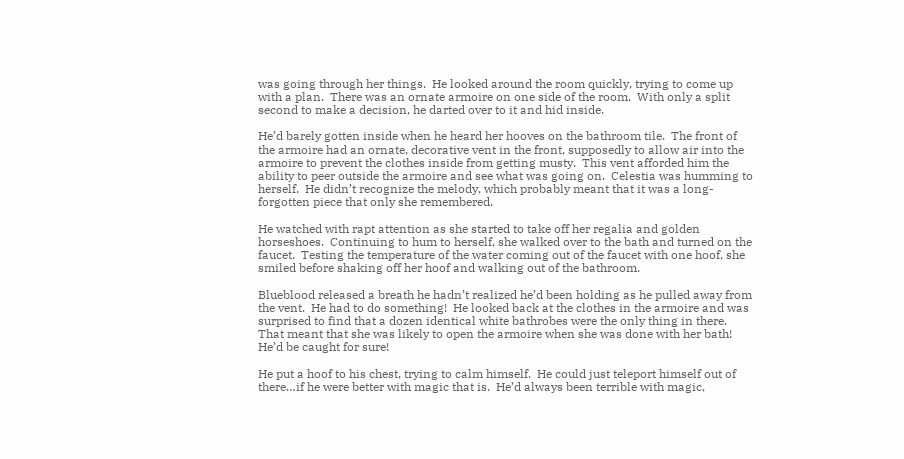was going through her things.  He looked around the room quickly, trying to come up with a plan.  There was an ornate armoire on one side of the room.  With only a split second to make a decision, he darted over to it and hid inside.

He’d barely gotten inside when he heard her hooves on the bathroom tile.  The front of the armoire had an ornate, decorative vent in the front, supposedly to allow air into the armoire to prevent the clothes inside from getting musty.  This vent afforded him the ability to peer outside the armoire and see what was going on.  Celestia was humming to herself.  He didn’t recognize the melody, which probably meant that it was a long-forgotten piece that only she remembered.

He watched with rapt attention as she started to take off her regalia and golden horseshoes.  Continuing to hum to herself, she walked over to the bath and turned on the faucet.  Testing the temperature of the water coming out of the faucet with one hoof, she smiled before shaking off her hoof and walking out of the bathroom.

Blueblood released a breath he hadn’t realized he’d been holding as he pulled away from the vent.  He had to do something!  He looked back at the clothes in the armoire and was surprised to find that a dozen identical white bathrobes were the only thing in there.  That meant that she was likely to open the armoire when she was done with her bath!  He’d be caught for sure!

He put a hoof to his chest, trying to calm himself.  He could just teleport himself out of there…if he were better with magic that is.  He’d always been terrible with magic,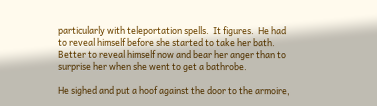particularly with teleportation spells.  It figures.  He had to reveal himself before she started to take her bath.  Better to reveal himself now and bear her anger than to surprise her when she went to get a bathrobe.

He sighed and put a hoof against the door to the armoire,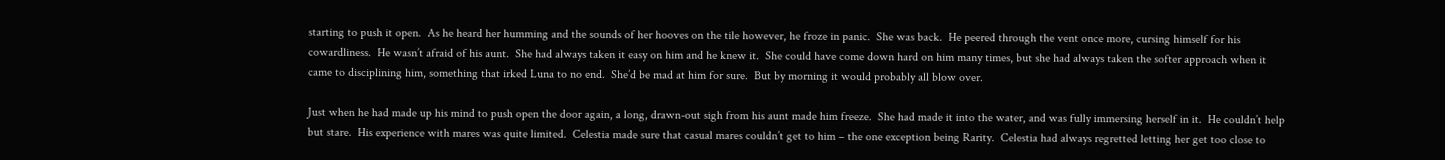starting to push it open.  As he heard her humming and the sounds of her hooves on the tile however, he froze in panic.  She was back.  He peered through the vent once more, cursing himself for his cowardliness.  He wasn’t afraid of his aunt.  She had always taken it easy on him and he knew it.  She could have come down hard on him many times, but she had always taken the softer approach when it came to disciplining him, something that irked Luna to no end.  She’d be mad at him for sure.  But by morning it would probably all blow over.

Just when he had made up his mind to push open the door again, a long, drawn-out sigh from his aunt made him freeze.  She had made it into the water, and was fully immersing herself in it.  He couldn’t help but stare.  His experience with mares was quite limited.  Celestia made sure that casual mares couldn’t get to him – the one exception being Rarity.  Celestia had always regretted letting her get too close to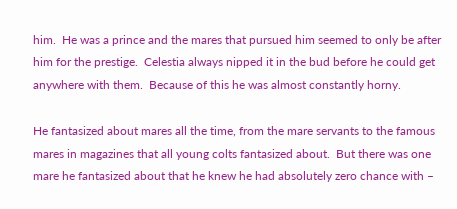him.  He was a prince and the mares that pursued him seemed to only be after him for the prestige.  Celestia always nipped it in the bud before he could get anywhere with them.  Because of this he was almost constantly horny.

He fantasized about mares all the time, from the mare servants to the famous mares in magazines that all young colts fantasized about.  But there was one mare he fantasized about that he knew he had absolutely zero chance with –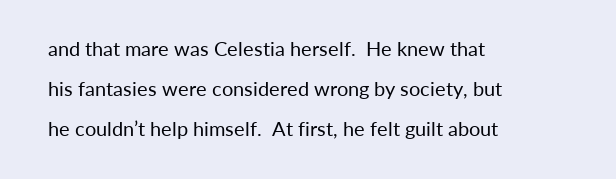and that mare was Celestia herself.  He knew that his fantasies were considered wrong by society, but he couldn’t help himself.  At first, he felt guilt about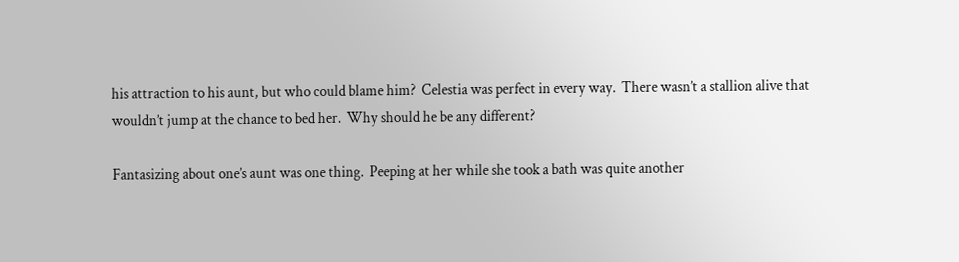his attraction to his aunt, but who could blame him?  Celestia was perfect in every way.  There wasn’t a stallion alive that wouldn’t jump at the chance to bed her.  Why should he be any different?

Fantasizing about one’s aunt was one thing.  Peeping at her while she took a bath was quite another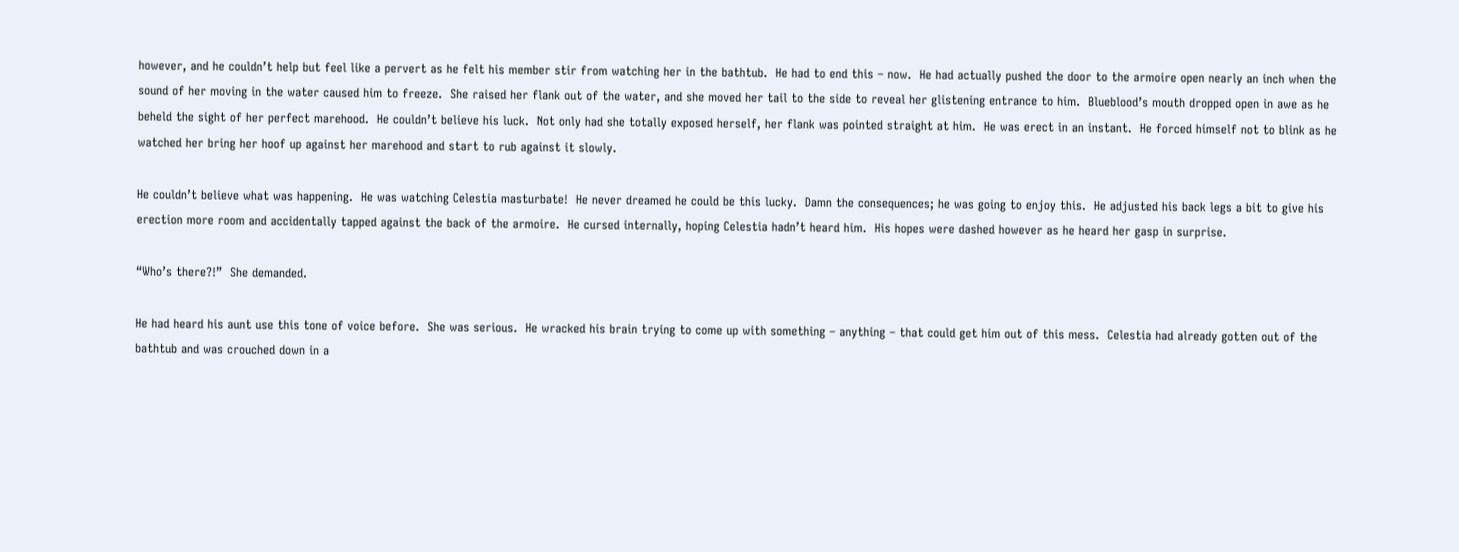however, and he couldn’t help but feel like a pervert as he felt his member stir from watching her in the bathtub.  He had to end this – now.  He had actually pushed the door to the armoire open nearly an inch when the sound of her moving in the water caused him to freeze.  She raised her flank out of the water, and she moved her tail to the side to reveal her glistening entrance to him.  Blueblood’s mouth dropped open in awe as he beheld the sight of her perfect marehood.  He couldn’t believe his luck.  Not only had she totally exposed herself, her flank was pointed straight at him.  He was erect in an instant.  He forced himself not to blink as he watched her bring her hoof up against her marehood and start to rub against it slowly.

He couldn’t believe what was happening.  He was watching Celestia masturbate!  He never dreamed he could be this lucky.  Damn the consequences; he was going to enjoy this.  He adjusted his back legs a bit to give his erection more room and accidentally tapped against the back of the armoire.  He cursed internally, hoping Celestia hadn’t heard him.  His hopes were dashed however as he heard her gasp in surprise.

“Who’s there?!”  She demanded.

He had heard his aunt use this tone of voice before.  She was serious.  He wracked his brain trying to come up with something – anything – that could get him out of this mess.  Celestia had already gotten out of the bathtub and was crouched down in a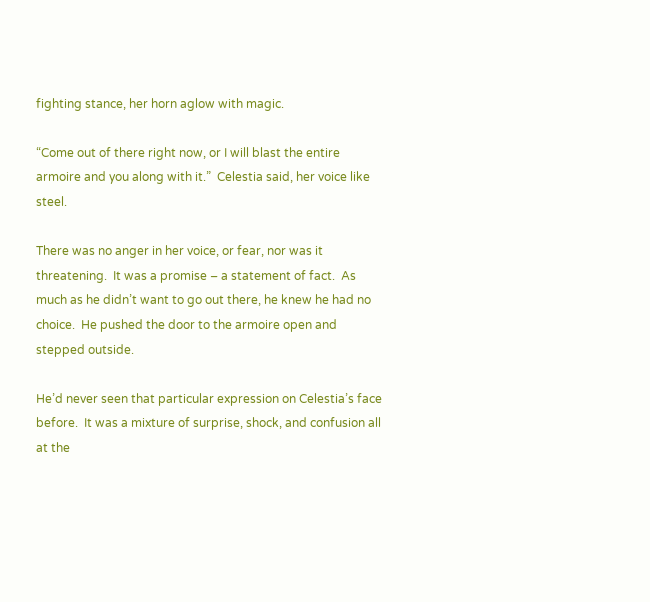fighting stance, her horn aglow with magic.

“Come out of there right now, or I will blast the entire armoire and you along with it.”  Celestia said, her voice like steel.

There was no anger in her voice, or fear, nor was it threatening.  It was a promise – a statement of fact.  As much as he didn’t want to go out there, he knew he had no choice.  He pushed the door to the armoire open and stepped outside.

He’d never seen that particular expression on Celestia’s face before.  It was a mixture of surprise, shock, and confusion all at the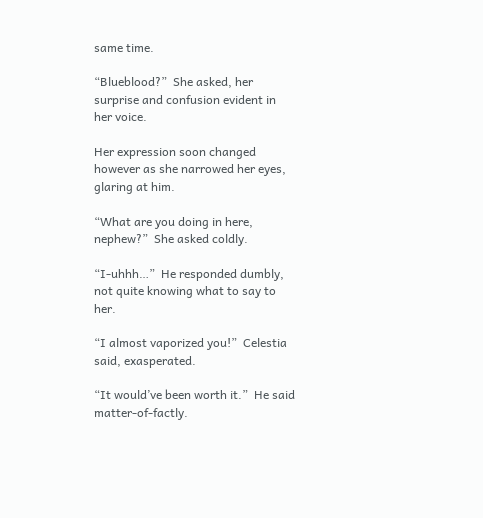same time.

“Blueblood?”  She asked, her surprise and confusion evident in her voice.

Her expression soon changed however as she narrowed her eyes, glaring at him.

“What are you doing in here, nephew?”  She asked coldly.

“I-uhhh…”  He responded dumbly, not quite knowing what to say to her.

“I almost vaporized you!”  Celestia said, exasperated.

“It would’ve been worth it.”  He said matter-of-factly.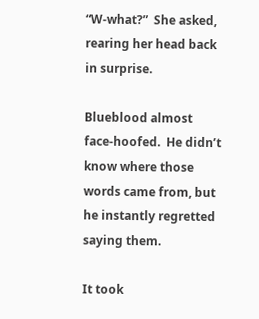“W-what?”  She asked, rearing her head back in surprise.

Blueblood almost face-hoofed.  He didn’t know where those words came from, but he instantly regretted saying them.

It took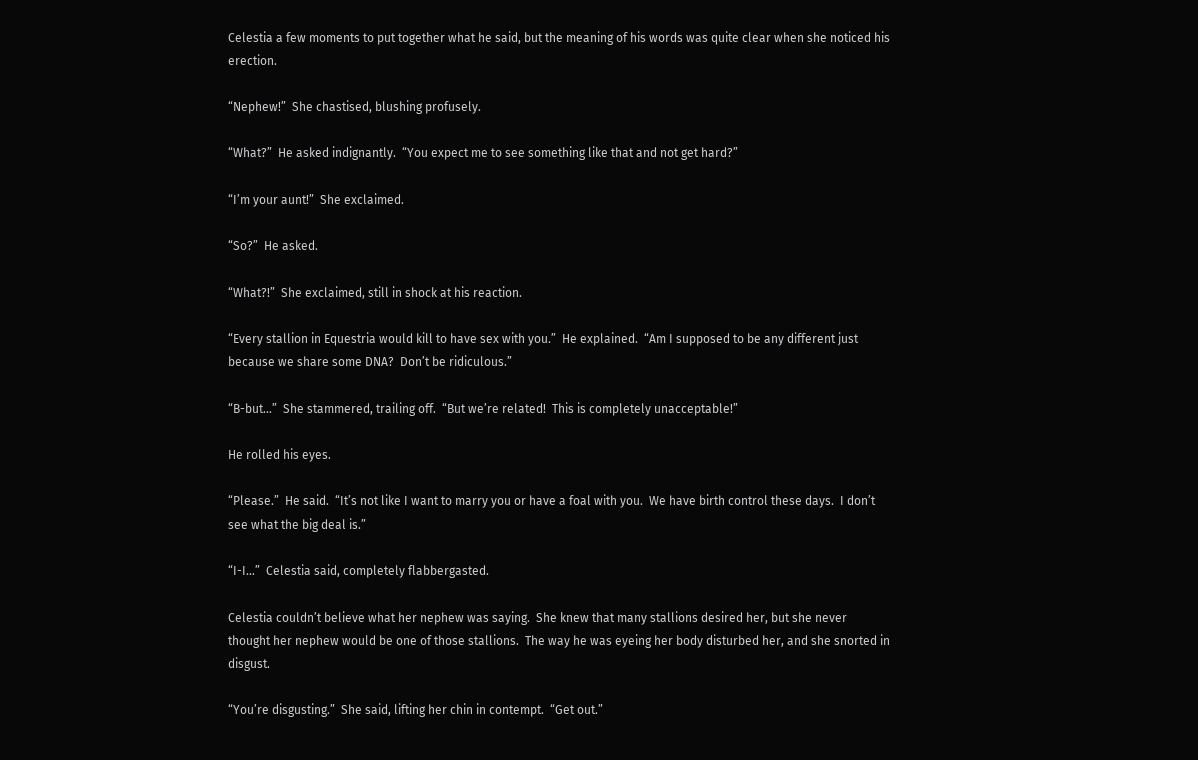Celestia a few moments to put together what he said, but the meaning of his words was quite clear when she noticed his erection.

“Nephew!”  She chastised, blushing profusely.

“What?”  He asked indignantly.  “You expect me to see something like that and not get hard?”

“I’m your aunt!”  She exclaimed.

“So?”  He asked.

“What?!”  She exclaimed, still in shock at his reaction.

“Every stallion in Equestria would kill to have sex with you.”  He explained.  “Am I supposed to be any different just because we share some DNA?  Don’t be ridiculous.”

“B-but…”  She stammered, trailing off.  “But we’re related!  This is completely unacceptable!”

He rolled his eyes.

“Please.”  He said.  “It’s not like I want to marry you or have a foal with you.  We have birth control these days.  I don’t see what the big deal is.”

“I-I…”  Celestia said, completely flabbergasted.

Celestia couldn’t believe what her nephew was saying.  She knew that many stallions desired her, but she never thought her nephew would be one of those stallions.  The way he was eyeing her body disturbed her, and she snorted in disgust.

“You’re disgusting.”  She said, lifting her chin in contempt.  “Get out.”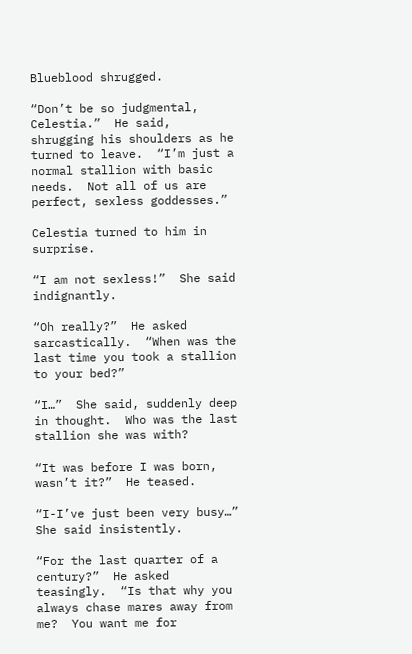Blueblood shrugged.

“Don’t be so judgmental, Celestia.”  He said, shrugging his shoulders as he turned to leave.  “I’m just a normal stallion with basic needs.  Not all of us are perfect, sexless goddesses.”

Celestia turned to him in surprise.

“I am not sexless!”  She said indignantly.

“Oh really?”  He asked sarcastically.  “When was the last time you took a stallion to your bed?”

“I…”  She said, suddenly deep in thought.  Who was the last stallion she was with?

“It was before I was born, wasn’t it?”  He teased.

“I-I’ve just been very busy…”  She said insistently.

“For the last quarter of a century?”  He asked teasingly.  “Is that why you always chase mares away from me?  You want me for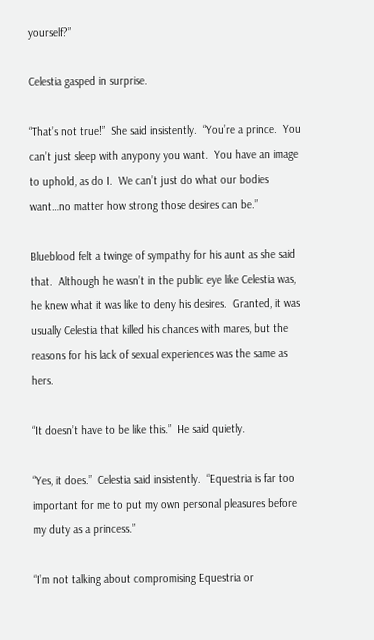yourself?”

Celestia gasped in surprise.

“That’s not true!”  She said insistently.  “You’re a prince.  You can’t just sleep with anypony you want.  You have an image to uphold, as do I.  We can’t just do what our bodies want…no matter how strong those desires can be.”

Blueblood felt a twinge of sympathy for his aunt as she said that.  Although he wasn’t in the public eye like Celestia was, he knew what it was like to deny his desires.  Granted, it was usually Celestia that killed his chances with mares, but the reasons for his lack of sexual experiences was the same as hers.

“It doesn’t have to be like this.”  He said quietly.

“Yes, it does.”  Celestia said insistently.  “Equestria is far too important for me to put my own personal pleasures before my duty as a princess.”

“I’m not talking about compromising Equestria or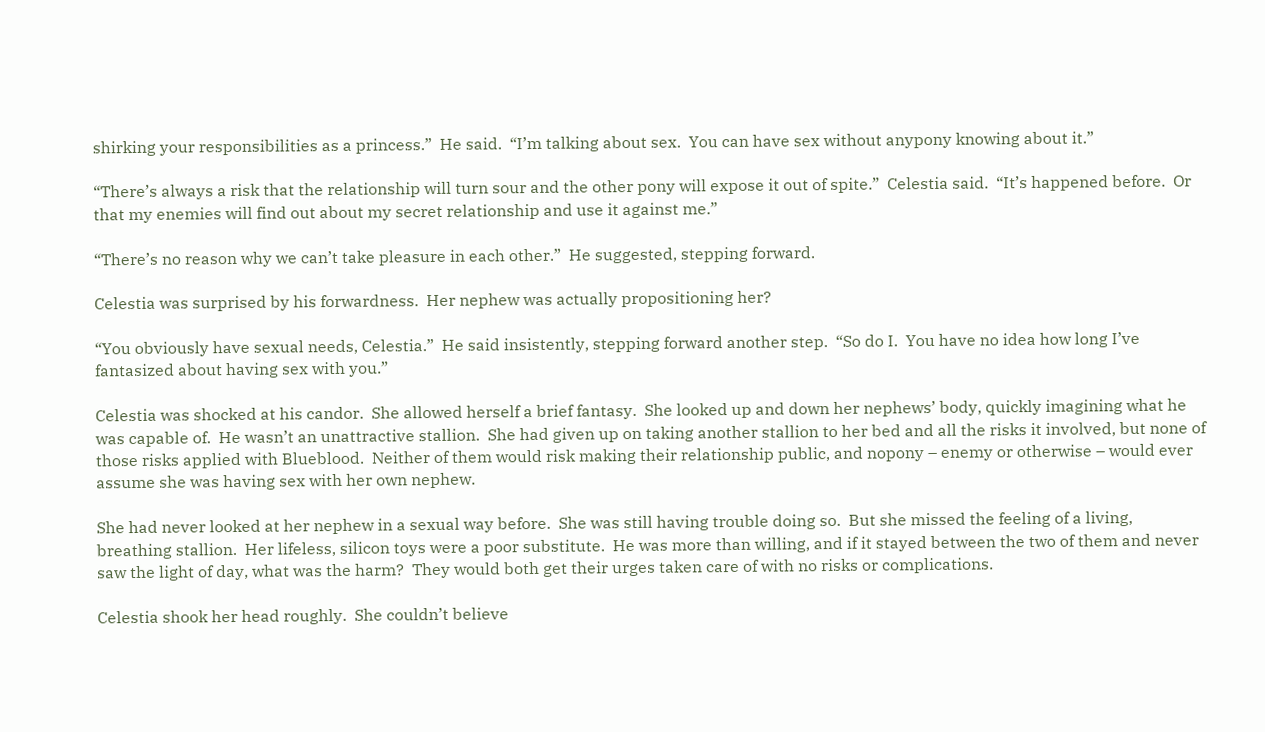shirking your responsibilities as a princess.”  He said.  “I’m talking about sex.  You can have sex without anypony knowing about it.”

“There’s always a risk that the relationship will turn sour and the other pony will expose it out of spite.”  Celestia said.  “It’s happened before.  Or that my enemies will find out about my secret relationship and use it against me.”

“There’s no reason why we can’t take pleasure in each other.”  He suggested, stepping forward.

Celestia was surprised by his forwardness.  Her nephew was actually propositioning her?

“You obviously have sexual needs, Celestia.”  He said insistently, stepping forward another step.  “So do I.  You have no idea how long I’ve fantasized about having sex with you.”

Celestia was shocked at his candor.  She allowed herself a brief fantasy.  She looked up and down her nephews’ body, quickly imagining what he was capable of.  He wasn’t an unattractive stallion.  She had given up on taking another stallion to her bed and all the risks it involved, but none of those risks applied with Blueblood.  Neither of them would risk making their relationship public, and nopony – enemy or otherwise – would ever assume she was having sex with her own nephew.

She had never looked at her nephew in a sexual way before.  She was still having trouble doing so.  But she missed the feeling of a living, breathing stallion.  Her lifeless, silicon toys were a poor substitute.  He was more than willing, and if it stayed between the two of them and never saw the light of day, what was the harm?  They would both get their urges taken care of with no risks or complications.

Celestia shook her head roughly.  She couldn’t believe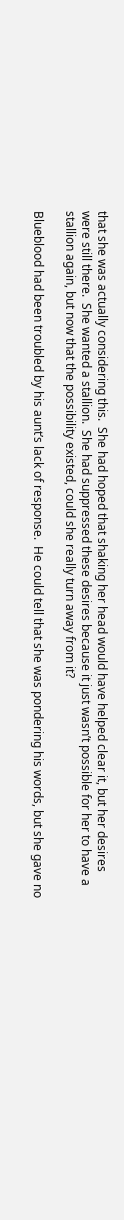that she was actually considering this.  She had hoped that shaking her head would have helped clear it, but her desires were still there.  She wanted a stallion.  She had suppressed these desires because it just wasn’t possible for her to have a stallion again, but now that the possibility existed, could she really turn away from it?

Blueblood had been troubled by his aunt’s lack of response.  He could tell that she was pondering his words, but she gave no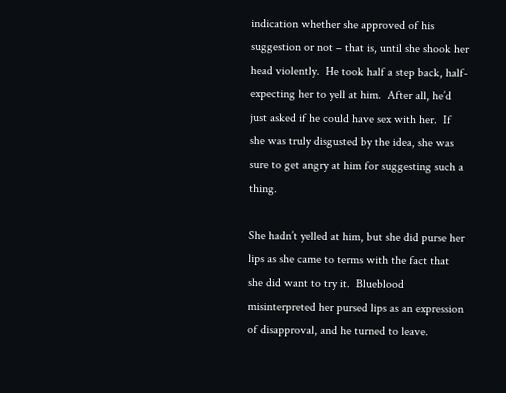indication whether she approved of his suggestion or not – that is, until she shook her head violently.  He took half a step back, half-expecting her to yell at him.  After all, he’d just asked if he could have sex with her.  If she was truly disgusted by the idea, she was sure to get angry at him for suggesting such a thing.

She hadn’t yelled at him, but she did purse her lips as she came to terms with the fact that she did want to try it.  Blueblood misinterpreted her pursed lips as an expression of disapproval, and he turned to leave.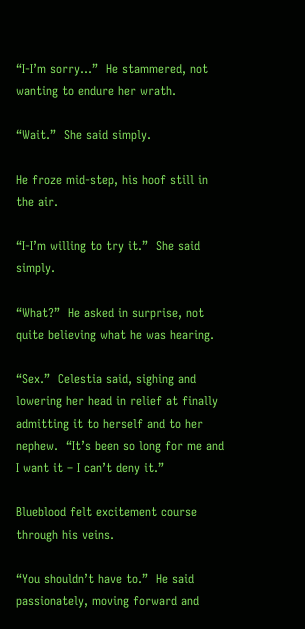“I-I’m sorry…”  He stammered, not wanting to endure her wrath.

“Wait.”  She said simply.

He froze mid-step, his hoof still in the air.

“I-I’m willing to try it.”  She said simply.

“What?”  He asked in surprise, not quite believing what he was hearing.

“Sex.”  Celestia said, sighing and lowering her head in relief at finally admitting it to herself and to her nephew.  “It’s been so long for me and I want it – I can’t deny it.”

Blueblood felt excitement course through his veins.

“You shouldn’t have to.”  He said passionately, moving forward and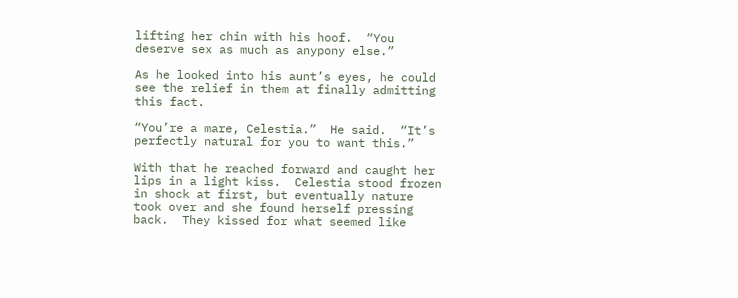lifting her chin with his hoof.  “You deserve sex as much as anypony else.”

As he looked into his aunt’s eyes, he could see the relief in them at finally admitting this fact.

“You’re a mare, Celestia.”  He said.  “It’s perfectly natural for you to want this.”

With that he reached forward and caught her lips in a light kiss.  Celestia stood frozen in shock at first, but eventually nature took over and she found herself pressing back.  They kissed for what seemed like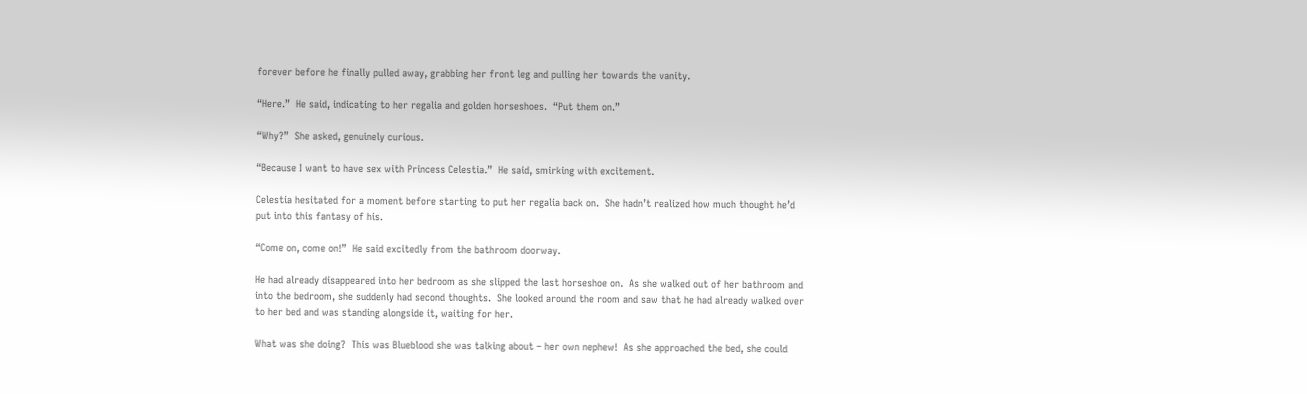forever before he finally pulled away, grabbing her front leg and pulling her towards the vanity.

“Here.”  He said, indicating to her regalia and golden horseshoes.  “Put them on.”

“Why?”  She asked, genuinely curious.

“Because I want to have sex with Princess Celestia.”  He said, smirking with excitement.

Celestia hesitated for a moment before starting to put her regalia back on.  She hadn’t realized how much thought he’d put into this fantasy of his.

“Come on, come on!”  He said excitedly from the bathroom doorway.

He had already disappeared into her bedroom as she slipped the last horseshoe on.  As she walked out of her bathroom and into the bedroom, she suddenly had second thoughts.  She looked around the room and saw that he had already walked over to her bed and was standing alongside it, waiting for her.

What was she doing?  This was Blueblood she was talking about – her own nephew!  As she approached the bed, she could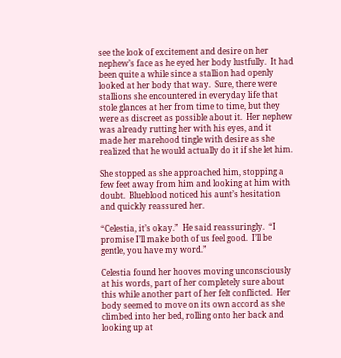see the look of excitement and desire on her nephew’s face as he eyed her body lustfully.  It had been quite a while since a stallion had openly looked at her body that way.  Sure, there were stallions she encountered in everyday life that stole glances at her from time to time, but they were as discreet as possible about it.  Her nephew was already rutting her with his eyes, and it made her marehood tingle with desire as she realized that he would actually do it if she let him.

She stopped as she approached him, stopping a few feet away from him and looking at him with doubt.  Blueblood noticed his aunt’s hesitation and quickly reassured her.

“Celestia, it’s okay.”  He said reassuringly.  “I promise I’ll make both of us feel good.  I’ll be gentle, you have my word.”

Celestia found her hooves moving unconsciously at his words, part of her completely sure about this while another part of her felt conflicted.  Her body seemed to move on its own accord as she climbed into her bed, rolling onto her back and looking up at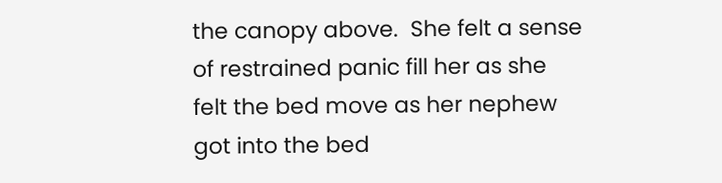the canopy above.  She felt a sense of restrained panic fill her as she felt the bed move as her nephew got into the bed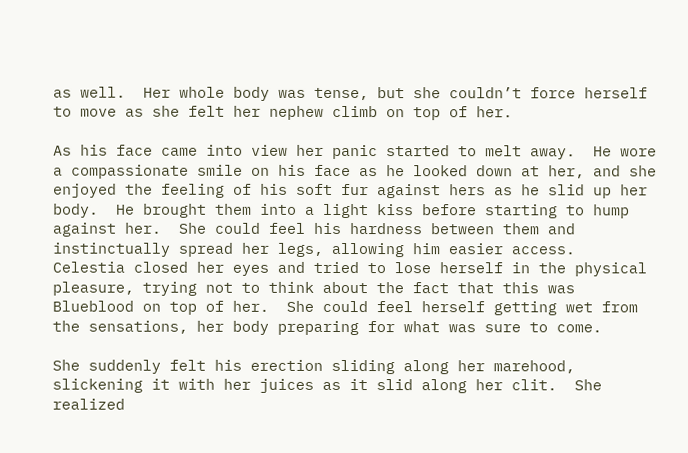as well.  Her whole body was tense, but she couldn’t force herself to move as she felt her nephew climb on top of her.

As his face came into view her panic started to melt away.  He wore a compassionate smile on his face as he looked down at her, and she enjoyed the feeling of his soft fur against hers as he slid up her body.  He brought them into a light kiss before starting to hump against her.  She could feel his hardness between them and instinctually spread her legs, allowing him easier access.  Celestia closed her eyes and tried to lose herself in the physical pleasure, trying not to think about the fact that this was Blueblood on top of her.  She could feel herself getting wet from the sensations, her body preparing for what was sure to come.

She suddenly felt his erection sliding along her marehood, slickening it with her juices as it slid along her clit.  She realized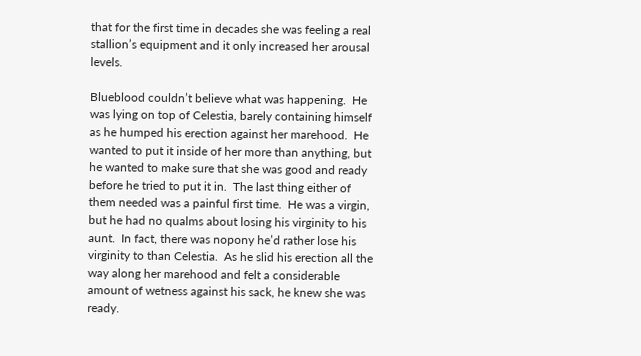that for the first time in decades she was feeling a real stallion’s equipment and it only increased her arousal levels.

Blueblood couldn’t believe what was happening.  He was lying on top of Celestia, barely containing himself as he humped his erection against her marehood.  He wanted to put it inside of her more than anything, but he wanted to make sure that she was good and ready before he tried to put it in.  The last thing either of them needed was a painful first time.  He was a virgin, but he had no qualms about losing his virginity to his aunt.  In fact, there was nopony he’d rather lose his virginity to than Celestia.  As he slid his erection all the way along her marehood and felt a considerable amount of wetness against his sack, he knew she was ready.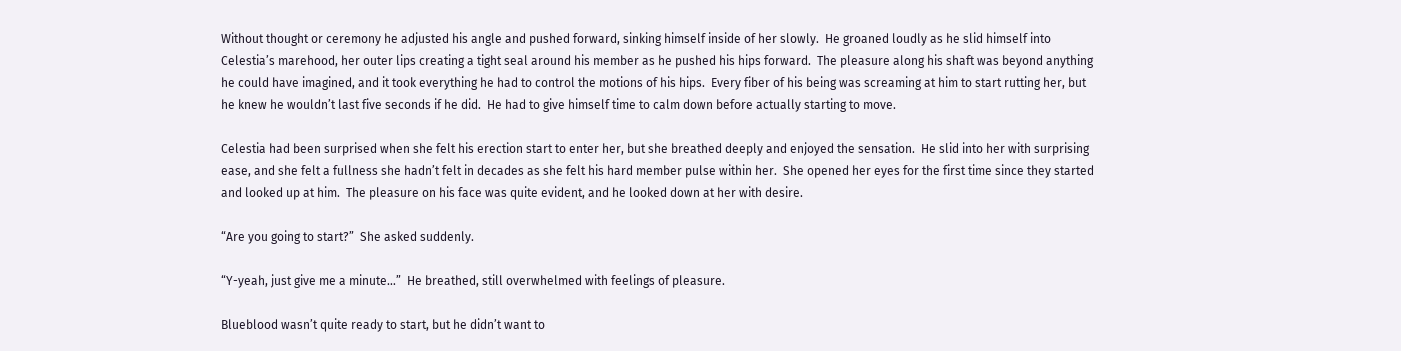Without thought or ceremony he adjusted his angle and pushed forward, sinking himself inside of her slowly.  He groaned loudly as he slid himself into Celestia’s marehood, her outer lips creating a tight seal around his member as he pushed his hips forward.  The pleasure along his shaft was beyond anything he could have imagined, and it took everything he had to control the motions of his hips.  Every fiber of his being was screaming at him to start rutting her, but he knew he wouldn’t last five seconds if he did.  He had to give himself time to calm down before actually starting to move.

Celestia had been surprised when she felt his erection start to enter her, but she breathed deeply and enjoyed the sensation.  He slid into her with surprising ease, and she felt a fullness she hadn’t felt in decades as she felt his hard member pulse within her.  She opened her eyes for the first time since they started and looked up at him.  The pleasure on his face was quite evident, and he looked down at her with desire.

“Are you going to start?”  She asked suddenly.

“Y-yeah, just give me a minute…”  He breathed, still overwhelmed with feelings of pleasure.

Blueblood wasn’t quite ready to start, but he didn’t want to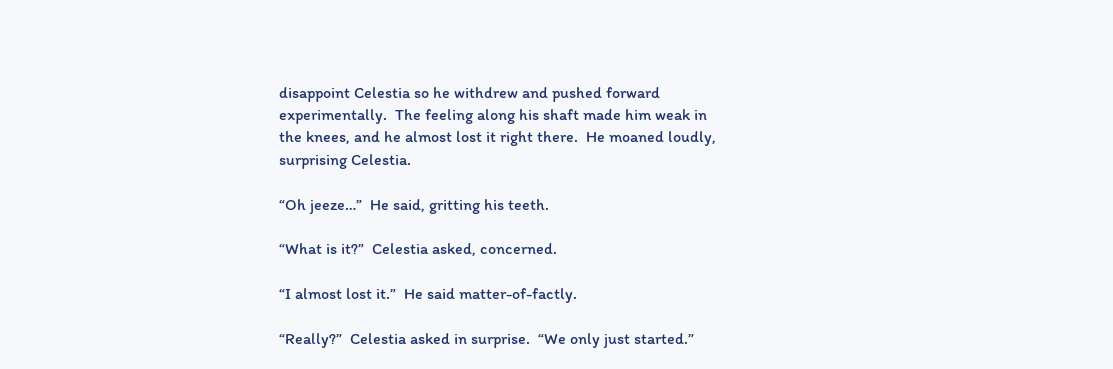disappoint Celestia so he withdrew and pushed forward experimentally.  The feeling along his shaft made him weak in the knees, and he almost lost it right there.  He moaned loudly, surprising Celestia.

“Oh jeeze…”  He said, gritting his teeth.

“What is it?”  Celestia asked, concerned.

“I almost lost it.”  He said matter-of-factly.

“Really?”  Celestia asked in surprise.  “We only just started.”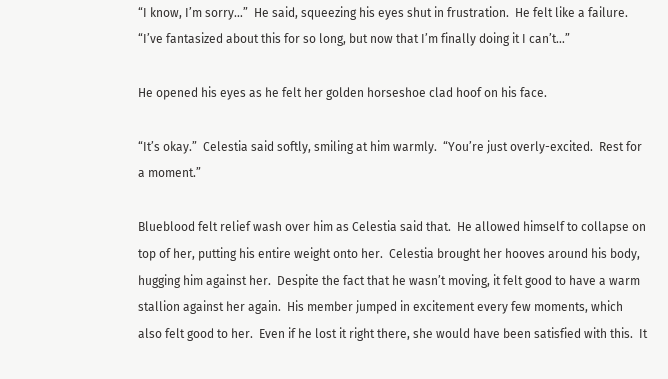“I know, I’m sorry…”  He said, squeezing his eyes shut in frustration.  He felt like a failure.  “I’ve fantasized about this for so long, but now that I’m finally doing it I can’t…”

He opened his eyes as he felt her golden horseshoe clad hoof on his face.

“It’s okay.”  Celestia said softly, smiling at him warmly.  “You’re just overly-excited.  Rest for a moment.”

Blueblood felt relief wash over him as Celestia said that.  He allowed himself to collapse on top of her, putting his entire weight onto her.  Celestia brought her hooves around his body, hugging him against her.  Despite the fact that he wasn’t moving, it felt good to have a warm stallion against her again.  His member jumped in excitement every few moments, which also felt good to her.  Even if he lost it right there, she would have been satisfied with this.  It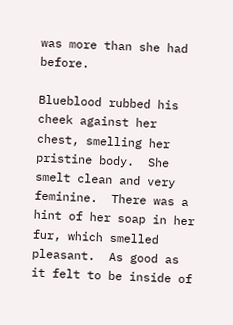was more than she had before.

Blueblood rubbed his cheek against her chest, smelling her pristine body.  She smelt clean and very feminine.  There was a hint of her soap in her fur, which smelled pleasant.  As good as it felt to be inside of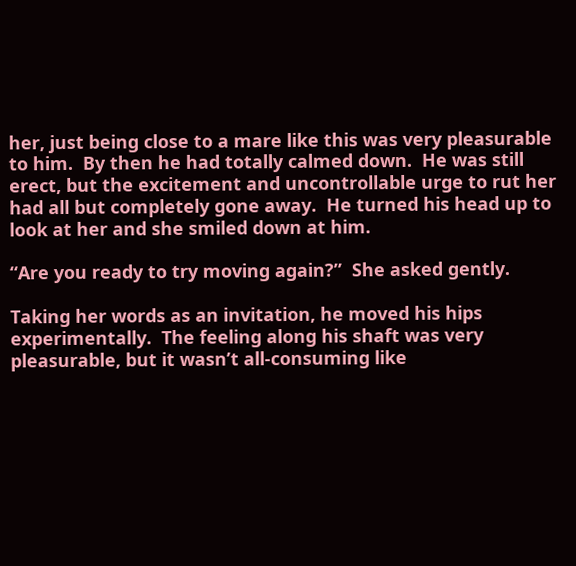her, just being close to a mare like this was very pleasurable to him.  By then he had totally calmed down.  He was still erect, but the excitement and uncontrollable urge to rut her had all but completely gone away.  He turned his head up to look at her and she smiled down at him.

“Are you ready to try moving again?”  She asked gently.

Taking her words as an invitation, he moved his hips experimentally.  The feeling along his shaft was very pleasurable, but it wasn’t all-consuming like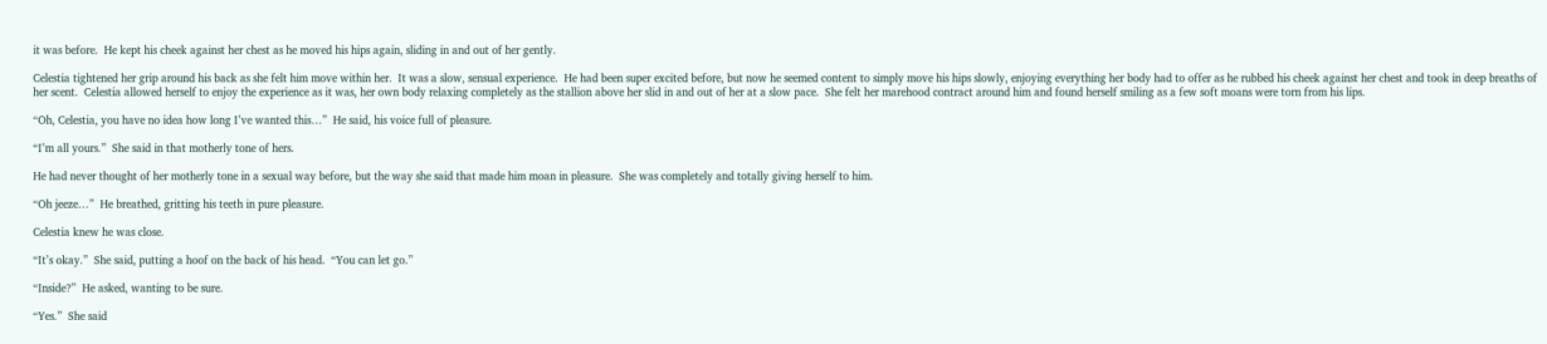it was before.  He kept his cheek against her chest as he moved his hips again, sliding in and out of her gently.

Celestia tightened her grip around his back as she felt him move within her.  It was a slow, sensual experience.  He had been super excited before, but now he seemed content to simply move his hips slowly, enjoying everything her body had to offer as he rubbed his cheek against her chest and took in deep breaths of her scent.  Celestia allowed herself to enjoy the experience as it was, her own body relaxing completely as the stallion above her slid in and out of her at a slow pace.  She felt her marehood contract around him and found herself smiling as a few soft moans were torn from his lips.

“Oh, Celestia, you have no idea how long I’ve wanted this…”  He said, his voice full of pleasure.

“I’m all yours.”  She said in that motherly tone of hers.

He had never thought of her motherly tone in a sexual way before, but the way she said that made him moan in pleasure.  She was completely and totally giving herself to him.

“Oh jeeze…”  He breathed, gritting his teeth in pure pleasure.

Celestia knew he was close.

“It’s okay.”  She said, putting a hoof on the back of his head.  “You can let go.”

“Inside?”  He asked, wanting to be sure.

“Yes.”  She said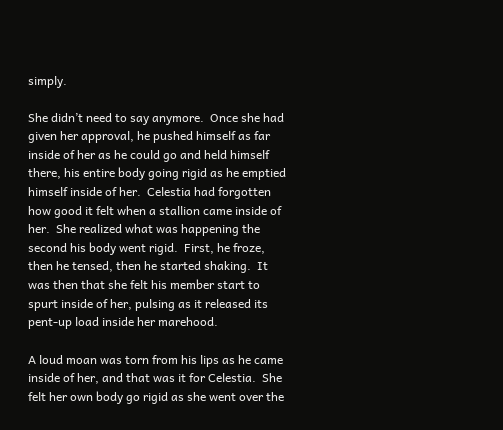simply.

She didn’t need to say anymore.  Once she had given her approval, he pushed himself as far inside of her as he could go and held himself there, his entire body going rigid as he emptied himself inside of her.  Celestia had forgotten how good it felt when a stallion came inside of her.  She realized what was happening the second his body went rigid.  First, he froze, then he tensed, then he started shaking.  It was then that she felt his member start to spurt inside of her, pulsing as it released its pent-up load inside her marehood.

A loud moan was torn from his lips as he came inside of her, and that was it for Celestia.  She felt her own body go rigid as she went over the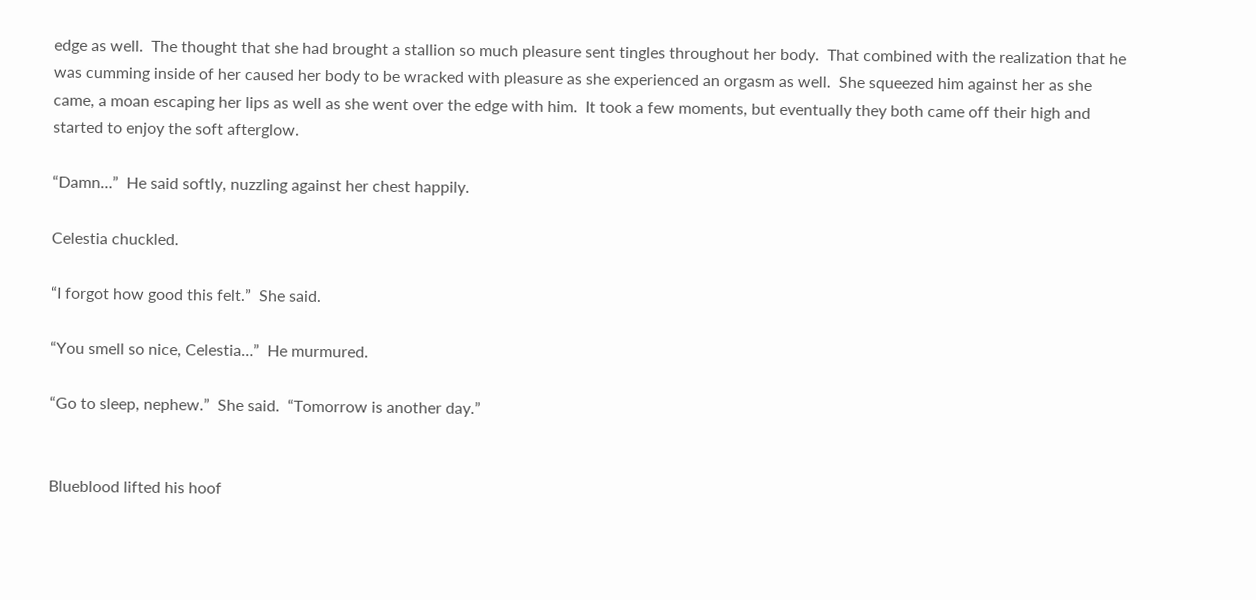edge as well.  The thought that she had brought a stallion so much pleasure sent tingles throughout her body.  That combined with the realization that he was cumming inside of her caused her body to be wracked with pleasure as she experienced an orgasm as well.  She squeezed him against her as she came, a moan escaping her lips as well as she went over the edge with him.  It took a few moments, but eventually they both came off their high and started to enjoy the soft afterglow.

“Damn…”  He said softly, nuzzling against her chest happily.

Celestia chuckled.

“I forgot how good this felt.”  She said.

“You smell so nice, Celestia…”  He murmured.

“Go to sleep, nephew.”  She said.  “Tomorrow is another day.”


Blueblood lifted his hoof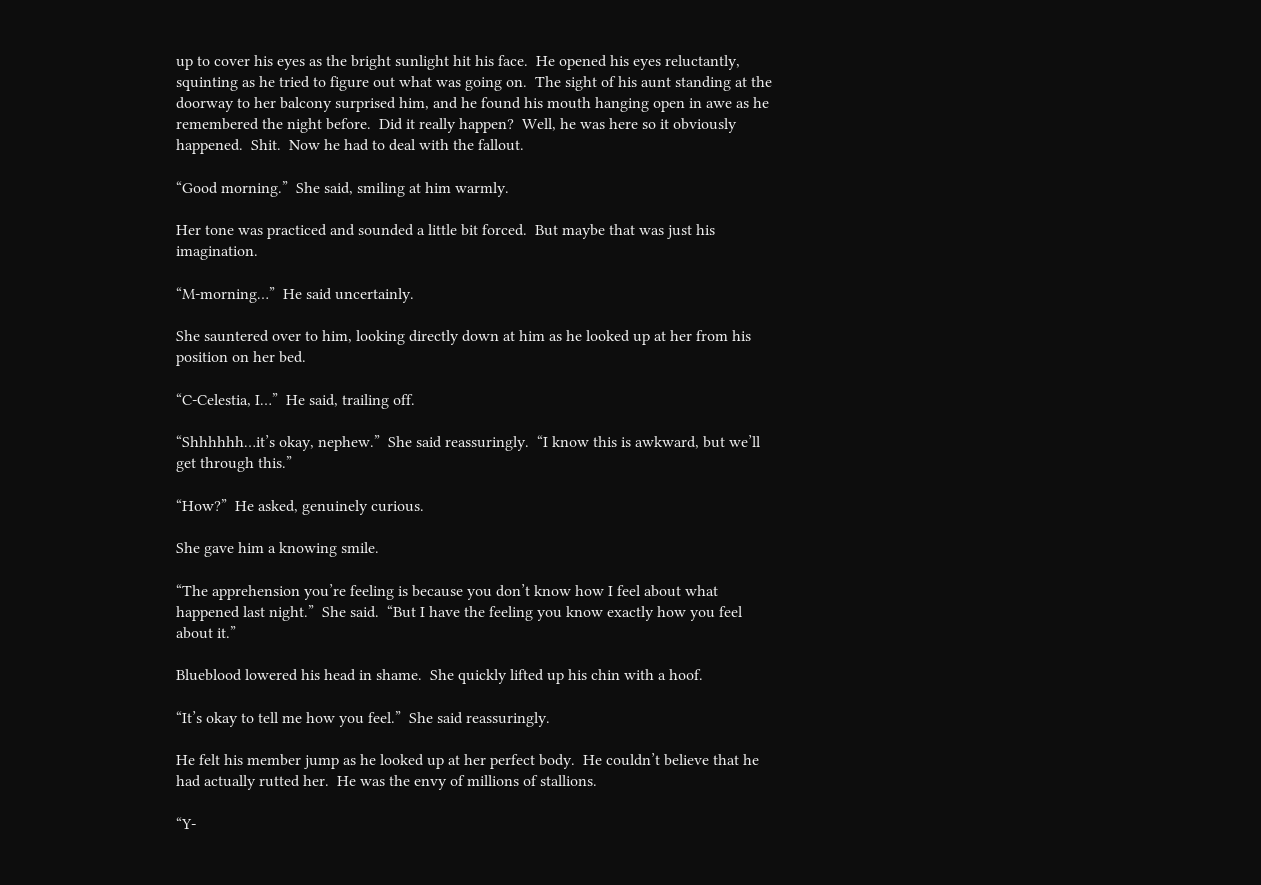up to cover his eyes as the bright sunlight hit his face.  He opened his eyes reluctantly, squinting as he tried to figure out what was going on.  The sight of his aunt standing at the doorway to her balcony surprised him, and he found his mouth hanging open in awe as he remembered the night before.  Did it really happen?  Well, he was here so it obviously happened.  Shit.  Now he had to deal with the fallout.

“Good morning.”  She said, smiling at him warmly.

Her tone was practiced and sounded a little bit forced.  But maybe that was just his imagination.

“M-morning…”  He said uncertainly.

She sauntered over to him, looking directly down at him as he looked up at her from his position on her bed.

“C-Celestia, I…”  He said, trailing off.

“Shhhhhh…it’s okay, nephew.”  She said reassuringly.  “I know this is awkward, but we’ll get through this.”

“How?”  He asked, genuinely curious.

She gave him a knowing smile.

“The apprehension you’re feeling is because you don’t know how I feel about what happened last night.”  She said.  “But I have the feeling you know exactly how you feel about it.”

Blueblood lowered his head in shame.  She quickly lifted up his chin with a hoof.

“It’s okay to tell me how you feel.”  She said reassuringly.

He felt his member jump as he looked up at her perfect body.  He couldn’t believe that he had actually rutted her.  He was the envy of millions of stallions.

“Y-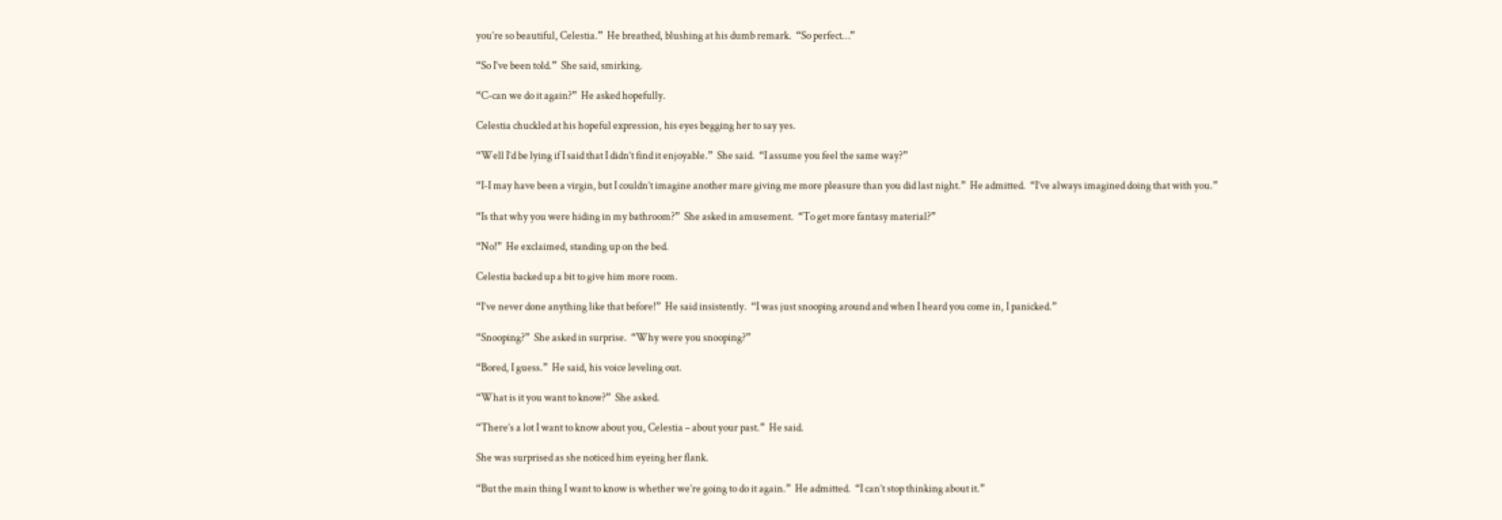you’re so beautiful, Celestia.”  He breathed, blushing at his dumb remark.  “So perfect…”

“So I’ve been told.”  She said, smirking.

“C-can we do it again?”  He asked hopefully.

Celestia chuckled at his hopeful expression, his eyes begging her to say yes.

“Well I’d be lying if I said that I didn’t find it enjoyable.”  She said.  “I assume you feel the same way?”

“I-I may have been a virgin, but I couldn’t imagine another mare giving me more pleasure than you did last night.”  He admitted.  “I’ve always imagined doing that with you.”

“Is that why you were hiding in my bathroom?”  She asked in amusement.  “To get more fantasy material?”

“No!”  He exclaimed, standing up on the bed.

Celestia backed up a bit to give him more room.

“I’ve never done anything like that before!”  He said insistently.  “I was just snooping around and when I heard you come in, I panicked.”

“Snooping?”  She asked in surprise.  “Why were you snooping?”

“Bored, I guess.”  He said, his voice leveling out.

“What is it you want to know?”  She asked.

“There’s a lot I want to know about you, Celestia – about your past.”  He said.

She was surprised as she noticed him eyeing her flank.

“But the main thing I want to know is whether we’re going to do it again.”  He admitted.  “I can’t stop thinking about it.”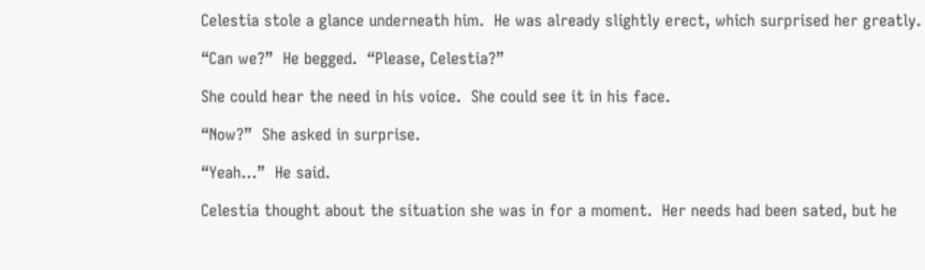Celestia stole a glance underneath him.  He was already slightly erect, which surprised her greatly.

“Can we?”  He begged.  “Please, Celestia?”

She could hear the need in his voice.  She could see it in his face.

“Now?”  She asked in surprise.

“Yeah…”  He said.

Celestia thought about the situation she was in for a moment.  Her needs had been sated, but he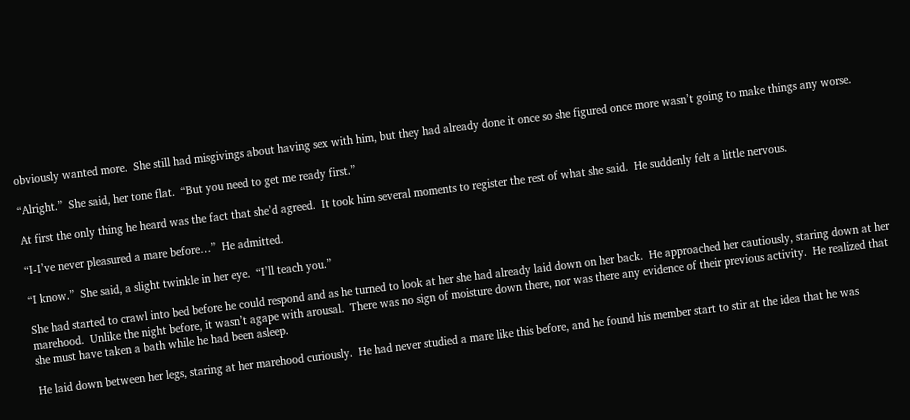obviously wanted more.  She still had misgivings about having sex with him, but they had already done it once so she figured once more wasn’t going to make things any worse.

“Alright.”  She said, her tone flat.  “But you need to get me ready first.”

At first the only thing he heard was the fact that she’d agreed.  It took him several moments to register the rest of what she said.  He suddenly felt a little nervous.

“I-I’ve never pleasured a mare before…”  He admitted.

“I know.”  She said, a slight twinkle in her eye.  “I’ll teach you.”

She had started to crawl into bed before he could respond and as he turned to look at her she had already laid down on her back.  He approached her cautiously, staring down at her marehood.  Unlike the night before, it wasn’t agape with arousal.  There was no sign of moisture down there, nor was there any evidence of their previous activity.  He realized that she must have taken a bath while he had been asleep.

He laid down between her legs, staring at her marehood curiously.  He had never studied a mare like this before, and he found his member start to stir at the idea that he was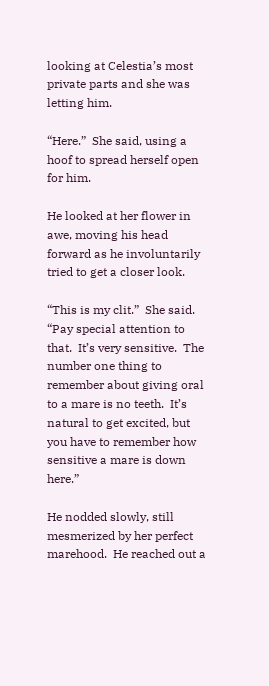looking at Celestia’s most private parts and she was letting him.

“Here.”  She said, using a hoof to spread herself open for him.

He looked at her flower in awe, moving his head forward as he involuntarily tried to get a closer look.

“This is my clit.”  She said.  “Pay special attention to that.  It’s very sensitive.  The number one thing to remember about giving oral to a mare is no teeth.  It’s natural to get excited, but you have to remember how sensitive a mare is down here.”

He nodded slowly, still mesmerized by her perfect marehood.  He reached out a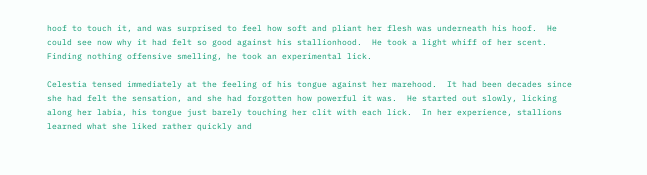hoof to touch it, and was surprised to feel how soft and pliant her flesh was underneath his hoof.  He could see now why it had felt so good against his stallionhood.  He took a light whiff of her scent.  Finding nothing offensive smelling, he took an experimental lick.

Celestia tensed immediately at the feeling of his tongue against her marehood.  It had been decades since she had felt the sensation, and she had forgotten how powerful it was.  He started out slowly, licking along her labia, his tongue just barely touching her clit with each lick.  In her experience, stallions learned what she liked rather quickly and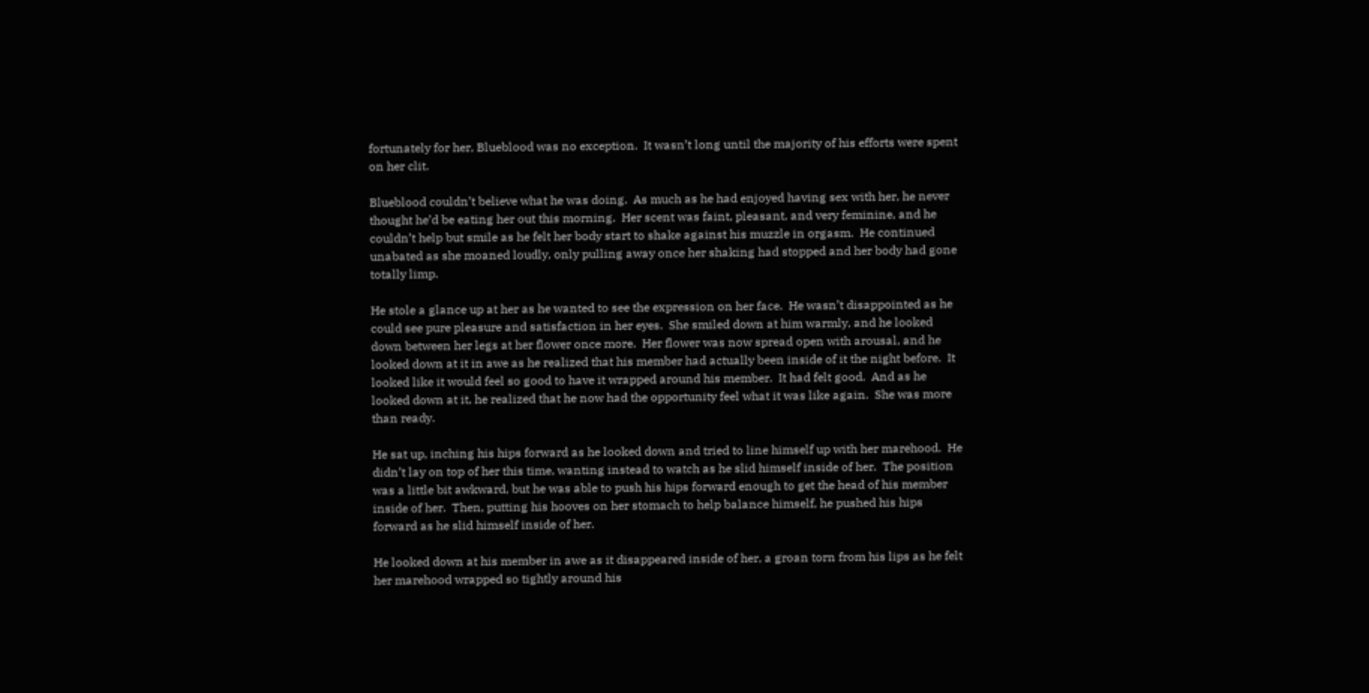fortunately for her, Blueblood was no exception.  It wasn’t long until the majority of his efforts were spent on her clit.

Blueblood couldn’t believe what he was doing.  As much as he had enjoyed having sex with her, he never thought he’d be eating her out this morning.  Her scent was faint, pleasant, and very feminine, and he couldn’t help but smile as he felt her body start to shake against his muzzle in orgasm.  He continued unabated as she moaned loudly, only pulling away once her shaking had stopped and her body had gone totally limp.

He stole a glance up at her as he wanted to see the expression on her face.  He wasn’t disappointed as he could see pure pleasure and satisfaction in her eyes.  She smiled down at him warmly, and he looked down between her legs at her flower once more.  Her flower was now spread open with arousal, and he looked down at it in awe as he realized that his member had actually been inside of it the night before.  It looked like it would feel so good to have it wrapped around his member.  It had felt good.  And as he looked down at it, he realized that he now had the opportunity feel what it was like again.  She was more than ready.

He sat up, inching his hips forward as he looked down and tried to line himself up with her marehood.  He didn’t lay on top of her this time, wanting instead to watch as he slid himself inside of her.  The position was a little bit awkward, but he was able to push his hips forward enough to get the head of his member inside of her.  Then, putting his hooves on her stomach to help balance himself, he pushed his hips forward as he slid himself inside of her.

He looked down at his member in awe as it disappeared inside of her, a groan torn from his lips as he felt her marehood wrapped so tightly around his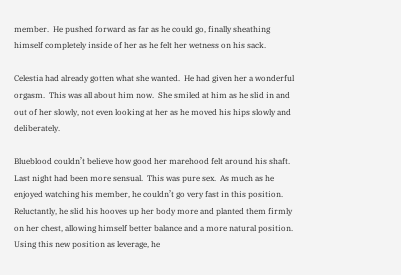member.  He pushed forward as far as he could go, finally sheathing himself completely inside of her as he felt her wetness on his sack.

Celestia had already gotten what she wanted.  He had given her a wonderful orgasm.  This was all about him now.  She smiled at him as he slid in and out of her slowly, not even looking at her as he moved his hips slowly and deliberately.

Blueblood couldn’t believe how good her marehood felt around his shaft.  Last night had been more sensual.  This was pure sex.  As much as he enjoyed watching his member, he couldn’t go very fast in this position.  Reluctantly, he slid his hooves up her body more and planted them firmly on her chest, allowing himself better balance and a more natural position.  Using this new position as leverage, he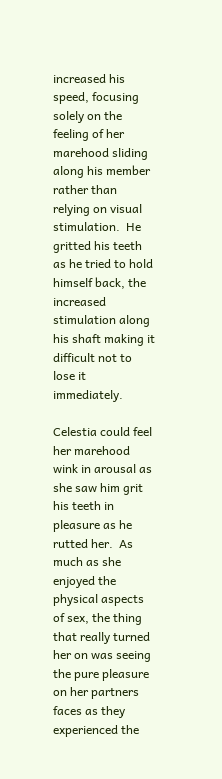increased his speed, focusing solely on the feeling of her marehood sliding along his member rather than relying on visual stimulation.  He gritted his teeth as he tried to hold himself back, the increased stimulation along his shaft making it difficult not to lose it immediately.

Celestia could feel her marehood wink in arousal as she saw him grit his teeth in pleasure as he rutted her.  As much as she enjoyed the physical aspects of sex, the thing that really turned her on was seeing the pure pleasure on her partners faces as they experienced the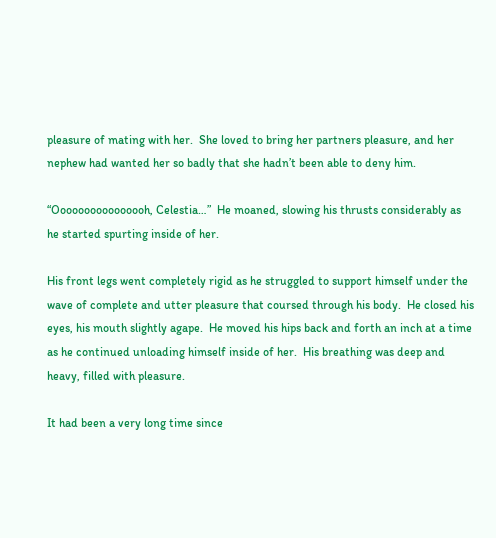pleasure of mating with her.  She loved to bring her partners pleasure, and her nephew had wanted her so badly that she hadn’t been able to deny him.

“Oooooooooooooooh, Celestia…”  He moaned, slowing his thrusts considerably as he started spurting inside of her.

His front legs went completely rigid as he struggled to support himself under the wave of complete and utter pleasure that coursed through his body.  He closed his eyes, his mouth slightly agape.  He moved his hips back and forth an inch at a time as he continued unloading himself inside of her.  His breathing was deep and heavy, filled with pleasure.

It had been a very long time since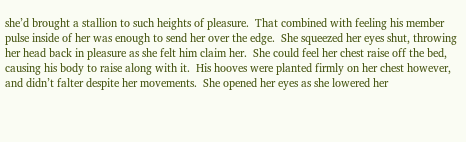she’d brought a stallion to such heights of pleasure.  That combined with feeling his member pulse inside of her was enough to send her over the edge.  She squeezed her eyes shut, throwing her head back in pleasure as she felt him claim her.  She could feel her chest raise off the bed, causing his body to raise along with it.  His hooves were planted firmly on her chest however, and didn’t falter despite her movements.  She opened her eyes as she lowered her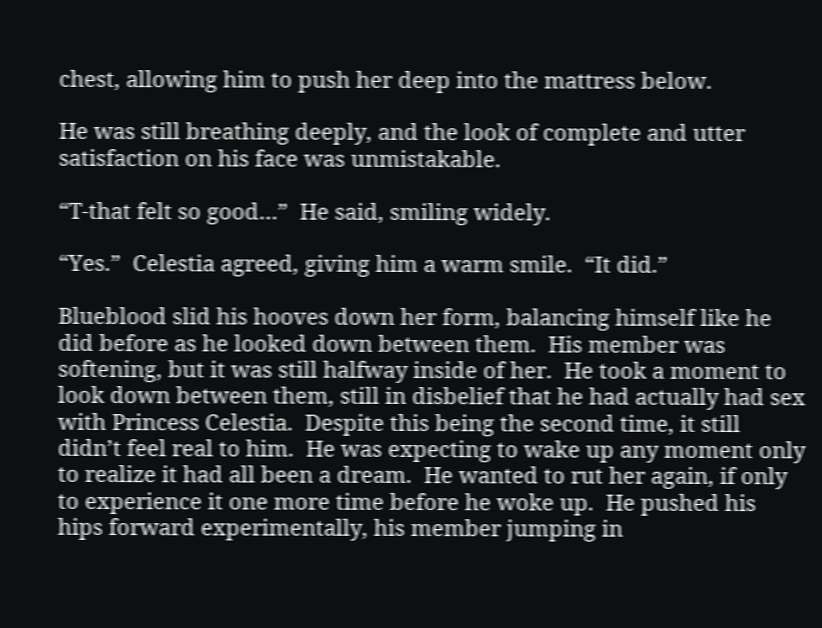chest, allowing him to push her deep into the mattress below.

He was still breathing deeply, and the look of complete and utter satisfaction on his face was unmistakable.

“T-that felt so good…”  He said, smiling widely.

“Yes.”  Celestia agreed, giving him a warm smile.  “It did.”

Blueblood slid his hooves down her form, balancing himself like he did before as he looked down between them.  His member was softening, but it was still halfway inside of her.  He took a moment to look down between them, still in disbelief that he had actually had sex with Princess Celestia.  Despite this being the second time, it still didn’t feel real to him.  He was expecting to wake up any moment only to realize it had all been a dream.  He wanted to rut her again, if only to experience it one more time before he woke up.  He pushed his hips forward experimentally, his member jumping in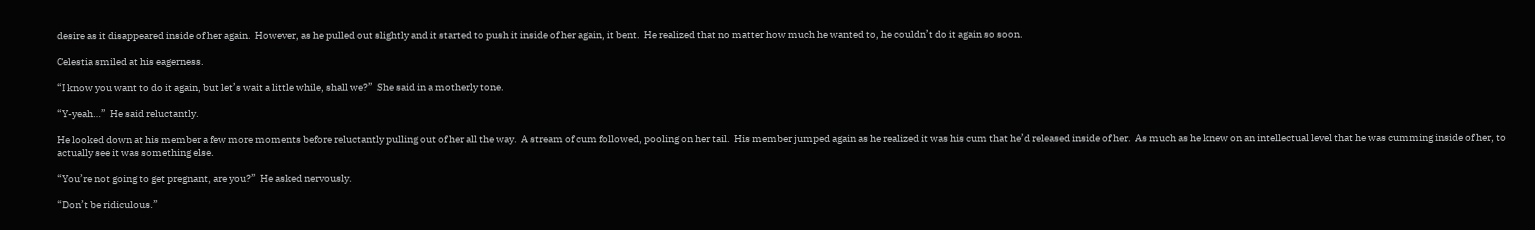desire as it disappeared inside of her again.  However, as he pulled out slightly and it started to push it inside of her again, it bent.  He realized that no matter how much he wanted to, he couldn’t do it again so soon.

Celestia smiled at his eagerness.

“I know you want to do it again, but let’s wait a little while, shall we?”  She said in a motherly tone.

“Y-yeah…”  He said reluctantly.

He looked down at his member a few more moments before reluctantly pulling out of her all the way.  A stream of cum followed, pooling on her tail.  His member jumped again as he realized it was his cum that he’d released inside of her.  As much as he knew on an intellectual level that he was cumming inside of her, to actually see it was something else.

“You’re not going to get pregnant, are you?”  He asked nervously.

“Don’t be ridiculous.”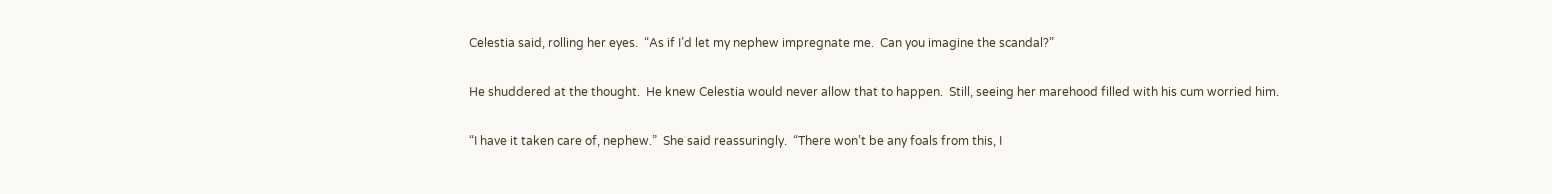Celestia said, rolling her eyes.  “As if I’d let my nephew impregnate me.  Can you imagine the scandal?”

He shuddered at the thought.  He knew Celestia would never allow that to happen.  Still, seeing her marehood filled with his cum worried him.

“I have it taken care of, nephew.”  She said reassuringly.  “There won’t be any foals from this, I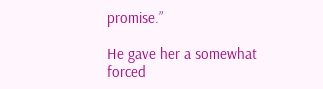promise.”

He gave her a somewhat forced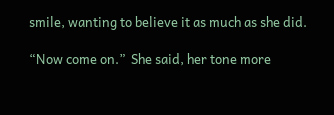smile, wanting to believe it as much as she did.

“Now come on.”  She said, her tone more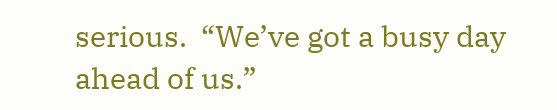serious.  “We’ve got a busy day ahead of us.”